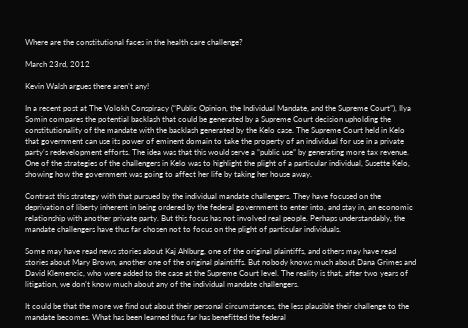Where are the constitutional faces in the health care challenge?

March 23rd, 2012

Kevin Walsh argues there aren’t any!

In a recent post at The Volokh Conspiracy (“Public Opinion, the Individual Mandate, and the Supreme Court”), Ilya Somin compares the potential backlash that could be generated by a Supreme Court decision upholding the constitutionality of the mandate with the backlash generated by the Kelo case. The Supreme Court held in Kelo that government can use its power of eminent domain to take the property of an individual for use in a private party’s redevelopment efforts. The idea was that this would serve a “public use” by generating more tax revenue. One of the strategies of the challengers in Kelo was to highlight the plight of a particular individual, Susette Kelo, showing how the government was going to affect her life by taking her house away.

Contrast this strategy with that pursued by the individual mandate challengers. They have focused on the deprivation of liberty inherent in being ordered by the federal government to enter into, and stay in, an economic relationship with another private party. But this focus has not involved real people. Perhaps understandably, the mandate challengers have thus far chosen not to focus on the plight of particular individuals.

Some may have read news stories about Kaj Ahlburg, one of the original plaintiffs, and others may have read stories about Mary Brown, another one of the original plaintiffs. But nobody knows much about Dana Grimes and David Klemencic, who were added to the case at the Supreme Court level. The reality is that, after two years of litigation, we don’t know much about any of the individual mandate challengers.

It could be that the more we find out about their personal circumstances, the less plausible their challenge to the mandate becomes. What has been learned thus far has benefitted the federal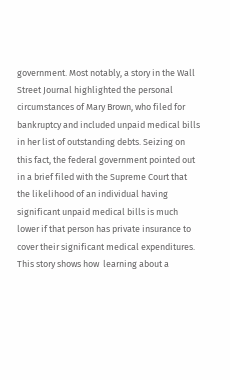government. Most notably, a story in the Wall Street Journal highlighted the personal circumstances of Mary Brown, who filed for bankruptcy and included unpaid medical bills in her list of outstanding debts. Seizing on this fact, the federal government pointed out in a brief filed with the Supreme Court that the likelihood of an individual having significant unpaid medical bills is much lower if that person has private insurance to cover their significant medical expenditures. This story shows how  learning about a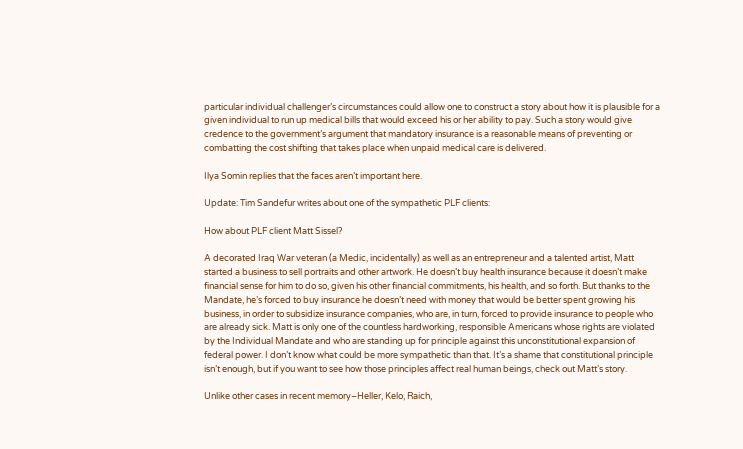particular individual challenger’s circumstances could allow one to construct a story about how it is plausible for a given individual to run up medical bills that would exceed his or her ability to pay. Such a story would give credence to the government’s argument that mandatory insurance is a reasonable means of preventing or combatting the cost shifting that takes place when unpaid medical care is delivered.

Ilya Somin replies that the faces aren’t important here.

Update: Tim Sandefur writes about one of the sympathetic PLF clients:

How about PLF client Matt Sissel?

A decorated Iraq War veteran (a Medic, incidentally) as well as an entrepreneur and a talented artist, Matt started a business to sell portraits and other artwork. He doesn’t buy health insurance because it doesn’t make financial sense for him to do so, given his other financial commitments, his health, and so forth. But thanks to the Mandate, he’s forced to buy insurance he doesn’t need with money that would be better spent growing his business, in order to subsidize insurance companies, who are, in turn, forced to provide insurance to people who are already sick. Matt is only one of the countless hardworking, responsible Americans whose rights are violated by the Individual Mandate and who are standing up for principle against this unconstitutional expansion of federal power. I don’t know what could be more sympathetic than that. It’s a shame that constitutional principle isn’t enough, but if you want to see how those principles affect real human beings, check out Matt’s story.

Unlike other cases in recent memory–Heller, Kelo, Raich,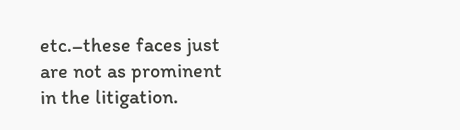etc.–these faces just are not as prominent in the litigation.